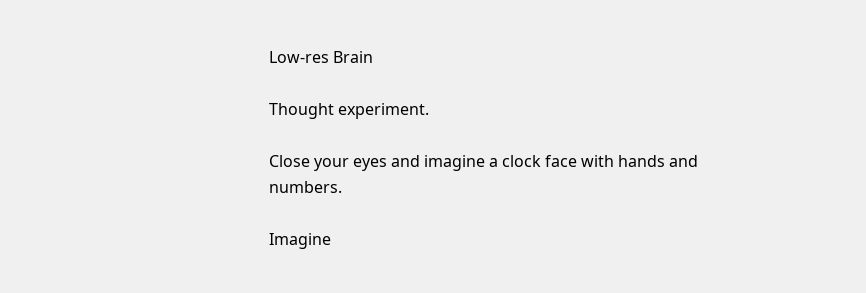Low-res Brain

Thought experiment.

Close your eyes and imagine a clock face with hands and numbers.

Imagine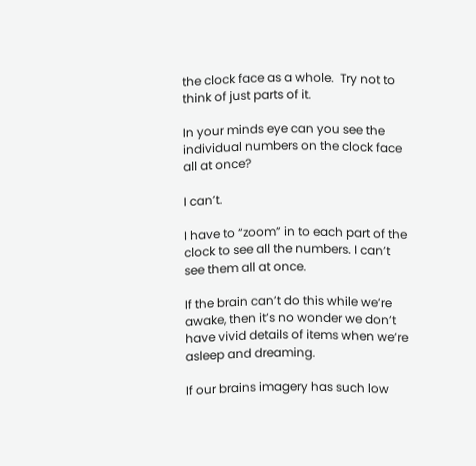the clock face as a whole.  Try not to think of just parts of it.

In your minds eye can you see the individual numbers on the clock face all at once?

I can’t.

I have to “zoom” in to each part of the clock to see all the numbers. I can’t see them all at once.

If the brain can’t do this while we’re awake, then it’s no wonder we don’t have vivid details of items when we’re asleep and dreaming.

If our brains imagery has such low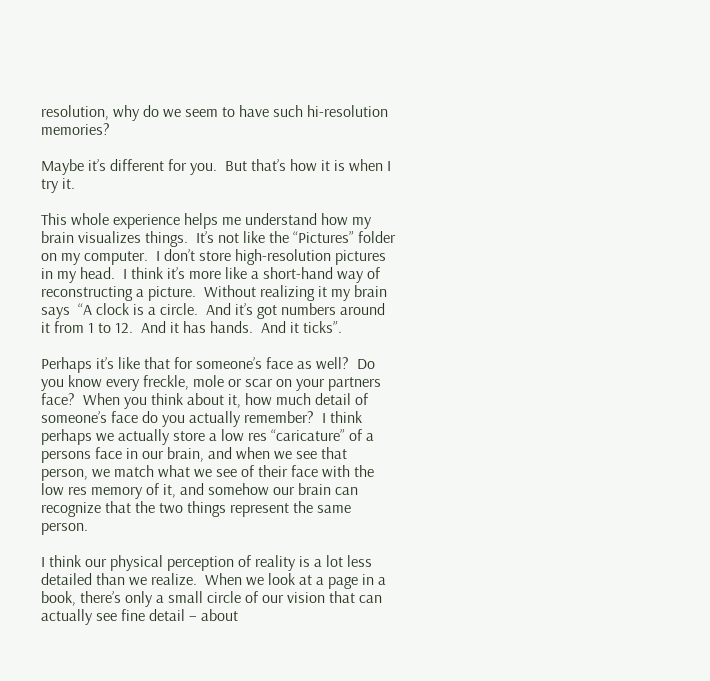resolution, why do we seem to have such hi-resolution memories?

Maybe it’s different for you.  But that’s how it is when I try it.

This whole experience helps me understand how my brain visualizes things.  It’s not like the “Pictures” folder on my computer.  I don’t store high-resolution pictures in my head.  I think it’s more like a short-hand way of reconstructing a picture.  Without realizing it my brain says  “A clock is a circle.  And it’s got numbers around it from 1 to 12.  And it has hands.  And it ticks”.

Perhaps it’s like that for someone’s face as well?  Do you know every freckle, mole or scar on your partners face?  When you think about it, how much detail of someone’s face do you actually remember?  I think perhaps we actually store a low res “caricature” of a persons face in our brain, and when we see that person, we match what we see of their face with the low res memory of it, and somehow our brain can recognize that the two things represent the same person.

I think our physical perception of reality is a lot less detailed than we realize.  When we look at a page in a book, there’s only a small circle of our vision that can actually see fine detail – about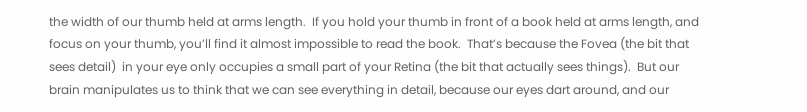the width of our thumb held at arms length.  If you hold your thumb in front of a book held at arms length, and focus on your thumb, you’ll find it almost impossible to read the book.  That’s because the Fovea (the bit that sees detail)  in your eye only occupies a small part of your Retina (the bit that actually sees things).  But our brain manipulates us to think that we can see everything in detail, because our eyes dart around, and our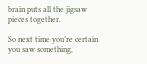brain puts all the jigsaw pieces together.

So next time you’re certain you saw something,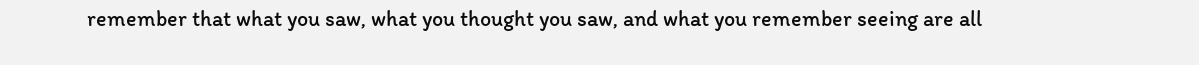remember that what you saw, what you thought you saw, and what you remember seeing are all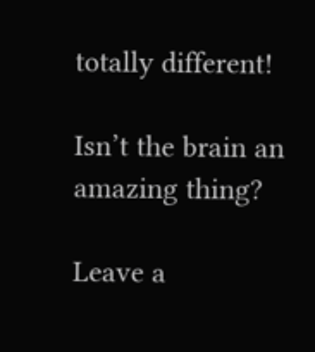totally different!

Isn’t the brain an amazing thing?

Leave a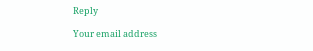Reply

Your email address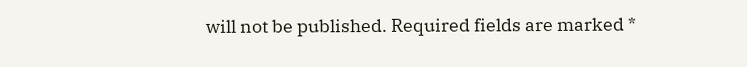will not be published. Required fields are marked *